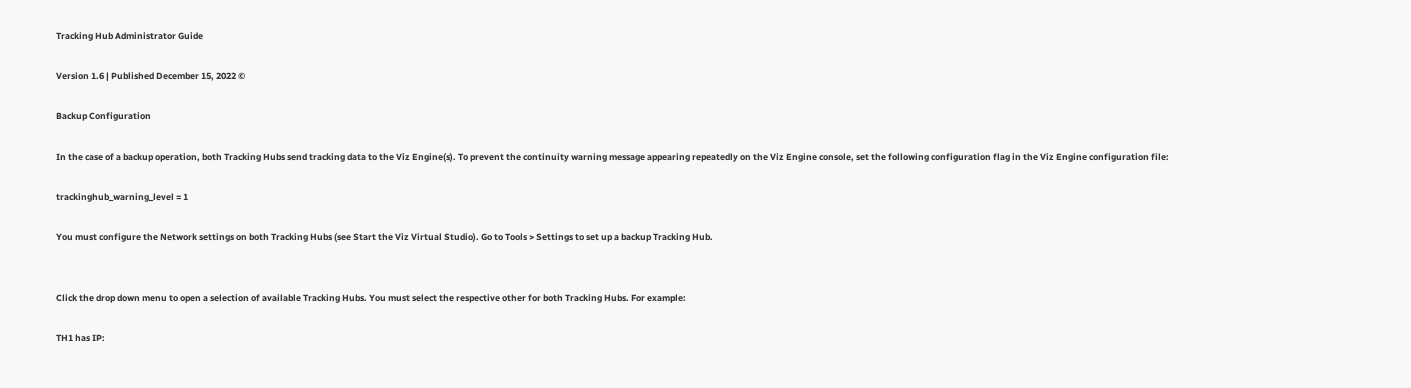Tracking Hub Administrator Guide

Version 1.6 | Published December 15, 2022 ©

Backup Configuration

In the case of a backup operation, both Tracking Hubs send tracking data to the Viz Engine(s). To prevent the continuity warning message appearing repeatedly on the Viz Engine console, set the following configuration flag in the Viz Engine configuration file:

trackinghub_warning_level = 1

You must configure the Network settings on both Tracking Hubs (see Start the Viz Virtual Studio). Go to Tools > Settings to set up a backup Tracking Hub.


Click the drop down menu to open a selection of available Tracking Hubs. You must select the respective other for both Tracking Hubs. For example:

TH1 has IP: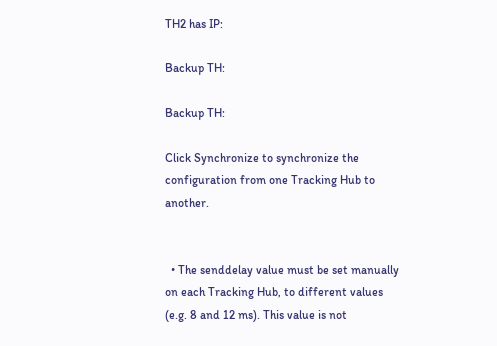TH2 has IP:

Backup TH:

Backup TH:

Click Synchronize to synchronize the configuration from one Tracking Hub to another.


  • The senddelay value must be set manually on each Tracking Hub, to different values (e.g. 8 and 12 ms). This value is not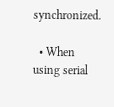synchronized.

  • When using serial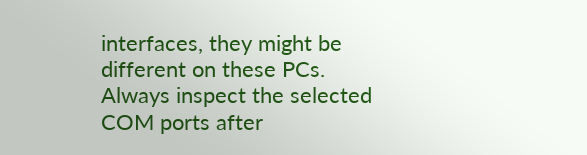interfaces, they might be different on these PCs. Always inspect the selected COM ports after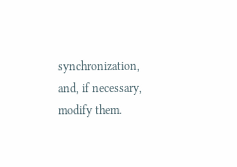synchronization, and, if necessary, modify them.